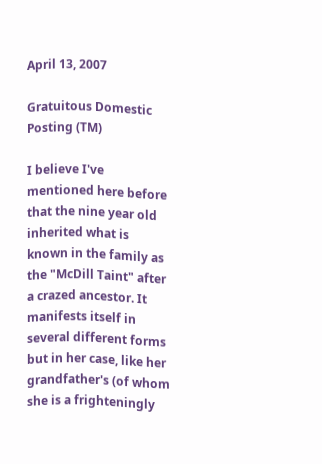April 13, 2007

Gratuitous Domestic Posting (TM)

I believe I've mentioned here before that the nine year old inherited what is known in the family as the "McDill Taint" after a crazed ancestor. It manifests itself in several different forms but in her case, like her grandfather's (of whom she is a frighteningly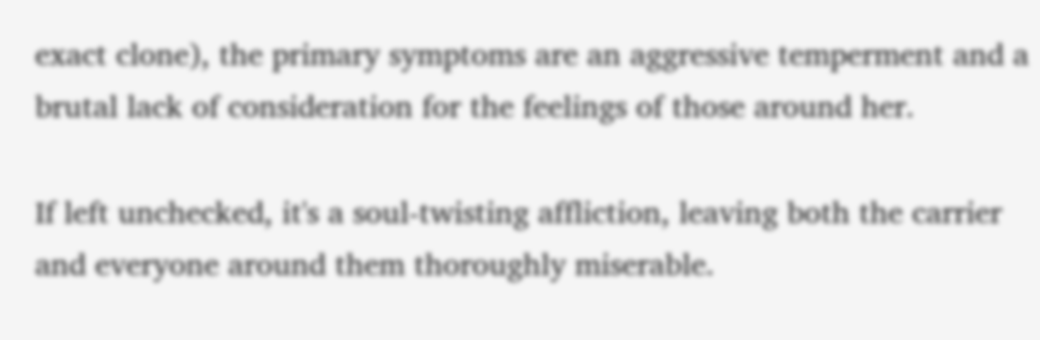exact clone), the primary symptoms are an aggressive temperment and a brutal lack of consideration for the feelings of those around her.

If left unchecked, it's a soul-twisting affliction, leaving both the carrier and everyone around them thoroughly miserable.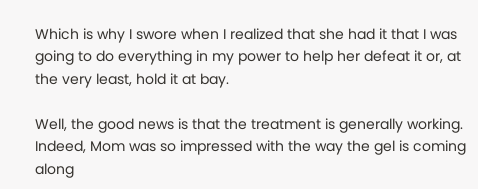Which is why I swore when I realized that she had it that I was going to do everything in my power to help her defeat it or, at the very least, hold it at bay.

Well, the good news is that the treatment is generally working. Indeed, Mom was so impressed with the way the gel is coming along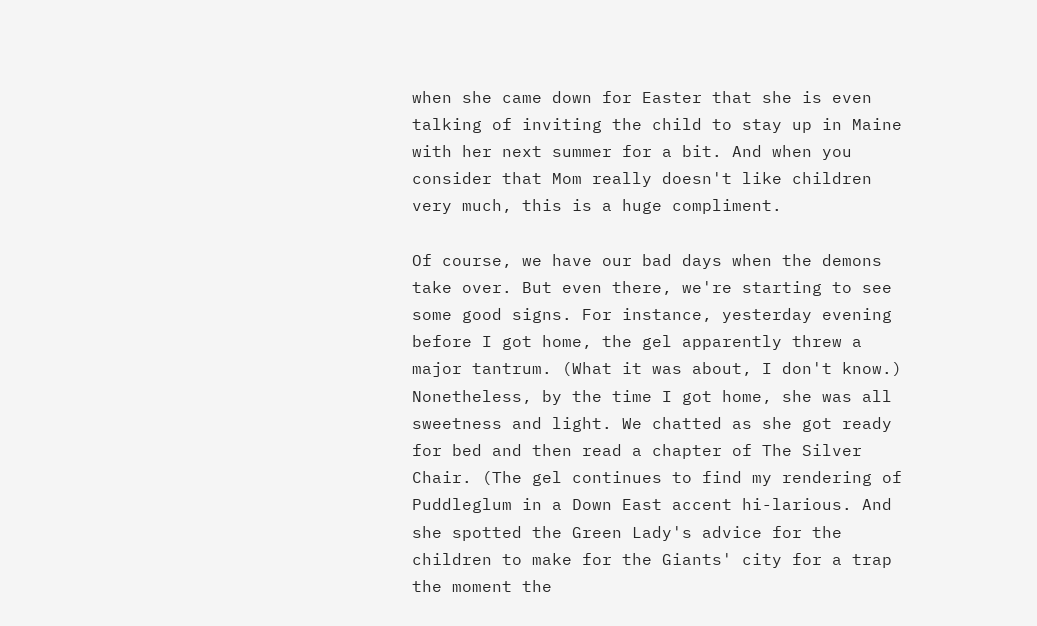when she came down for Easter that she is even talking of inviting the child to stay up in Maine with her next summer for a bit. And when you consider that Mom really doesn't like children very much, this is a huge compliment.

Of course, we have our bad days when the demons take over. But even there, we're starting to see some good signs. For instance, yesterday evening before I got home, the gel apparently threw a major tantrum. (What it was about, I don't know.) Nonetheless, by the time I got home, she was all sweetness and light. We chatted as she got ready for bed and then read a chapter of The Silver Chair. (The gel continues to find my rendering of Puddleglum in a Down East accent hi-larious. And she spotted the Green Lady's advice for the children to make for the Giants' city for a trap the moment the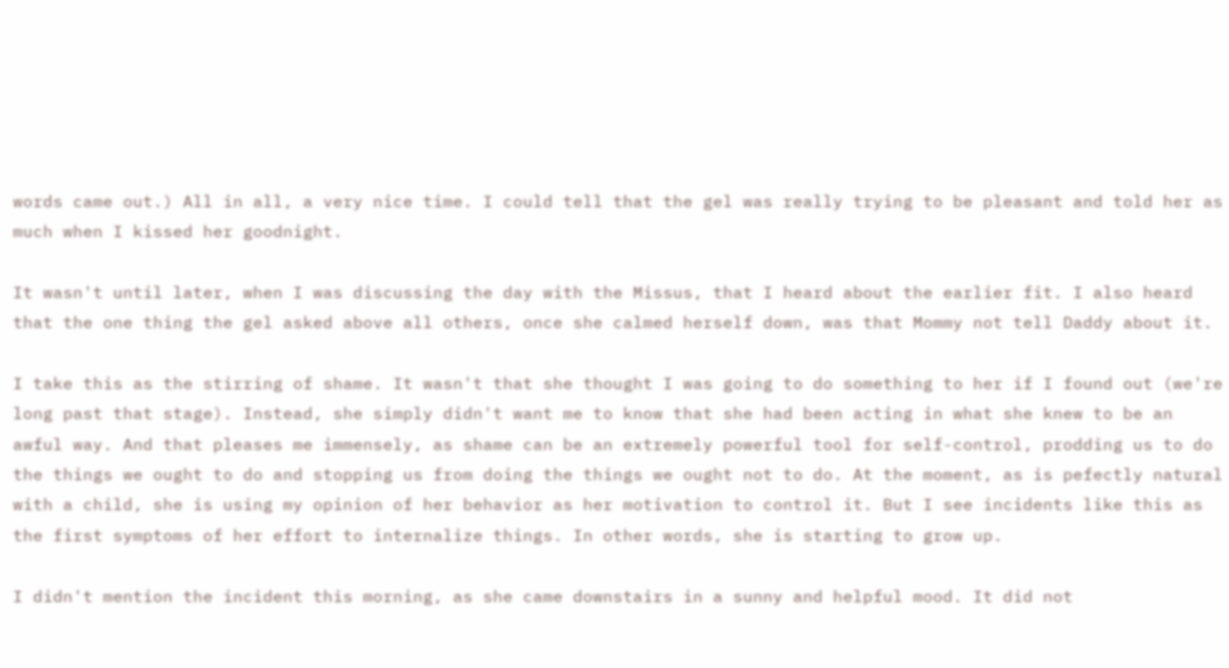words came out.) All in all, a very nice time. I could tell that the gel was really trying to be pleasant and told her as much when I kissed her goodnight.

It wasn't until later, when I was discussing the day with the Missus, that I heard about the earlier fit. I also heard that the one thing the gel asked above all others, once she calmed herself down, was that Mommy not tell Daddy about it.

I take this as the stirring of shame. It wasn't that she thought I was going to do something to her if I found out (we're long past that stage). Instead, she simply didn't want me to know that she had been acting in what she knew to be an awful way. And that pleases me immensely, as shame can be an extremely powerful tool for self-control, prodding us to do the things we ought to do and stopping us from doing the things we ought not to do. At the moment, as is pefectly natural with a child, she is using my opinion of her behavior as her motivation to control it. But I see incidents like this as the first symptoms of her effort to internalize things. In other words, she is starting to grow up.

I didn't mention the incident this morning, as she came downstairs in a sunny and helpful mood. It did not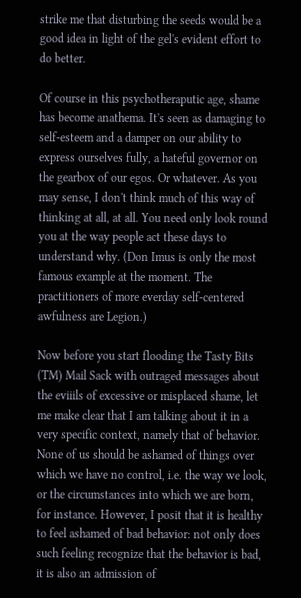strike me that disturbing the seeds would be a good idea in light of the gel's evident effort to do better.

Of course in this psychotheraputic age, shame has become anathema. It's seen as damaging to self-esteem and a damper on our ability to express ourselves fully, a hateful governor on the gearbox of our egos. Or whatever. As you may sense, I don't think much of this way of thinking at all, at all. You need only look round you at the way people act these days to understand why. (Don Imus is only the most famous example at the moment. The practitioners of more everday self-centered awfulness are Legion.)

Now before you start flooding the Tasty Bits (TM) Mail Sack with outraged messages about the eviiils of excessive or misplaced shame, let me make clear that I am talking about it in a very specific context, namely that of behavior. None of us should be ashamed of things over which we have no control, i.e. the way we look, or the circumstances into which we are born, for instance. However, I posit that it is healthy to feel ashamed of bad behavior: not only does such feeling recognize that the behavior is bad, it is also an admission of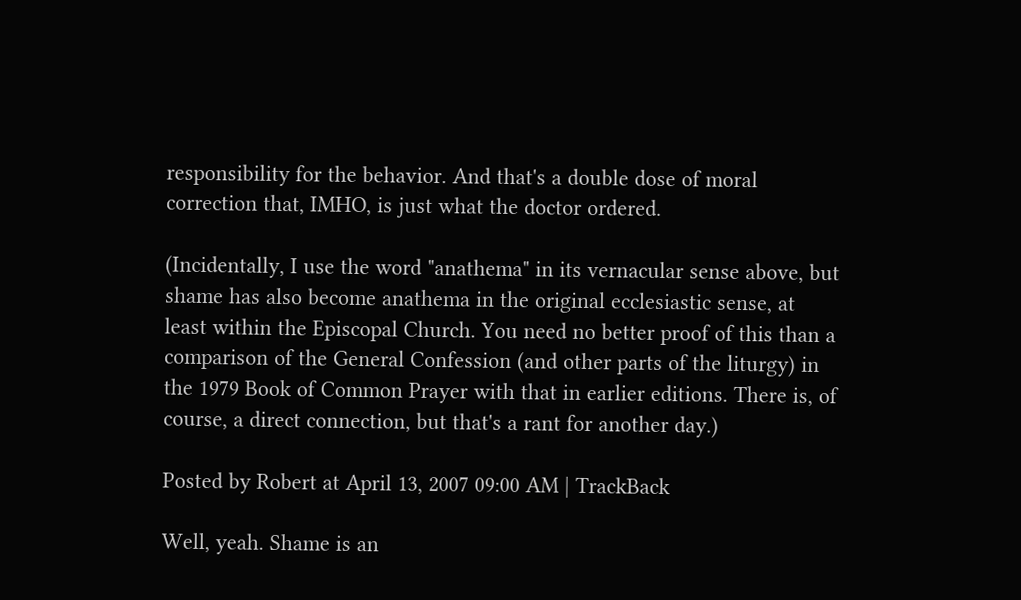responsibility for the behavior. And that's a double dose of moral correction that, IMHO, is just what the doctor ordered.

(Incidentally, I use the word "anathema" in its vernacular sense above, but shame has also become anathema in the original ecclesiastic sense, at least within the Episcopal Church. You need no better proof of this than a comparison of the General Confession (and other parts of the liturgy) in the 1979 Book of Common Prayer with that in earlier editions. There is, of course, a direct connection, but that's a rant for another day.)

Posted by Robert at April 13, 2007 09:00 AM | TrackBack

Well, yeah. Shame is an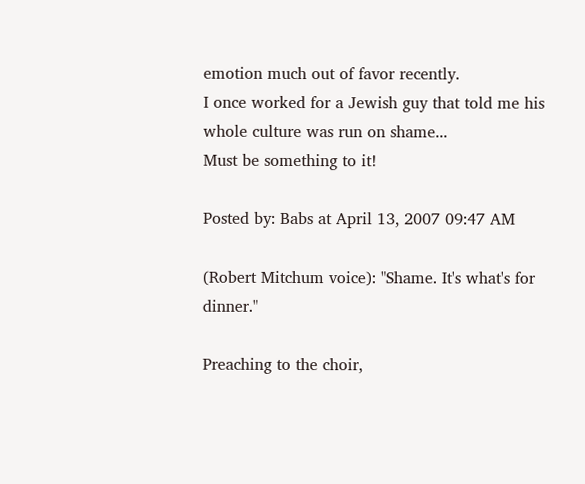emotion much out of favor recently.
I once worked for a Jewish guy that told me his whole culture was run on shame...
Must be something to it!

Posted by: Babs at April 13, 2007 09:47 AM

(Robert Mitchum voice): "Shame. It's what's for dinner."

Preaching to the choir,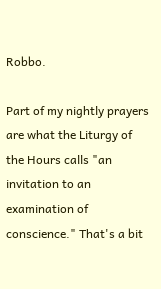Robbo.

Part of my nightly prayers are what the Liturgy of the Hours calls "an invitation to an examination of conscience." That's a bit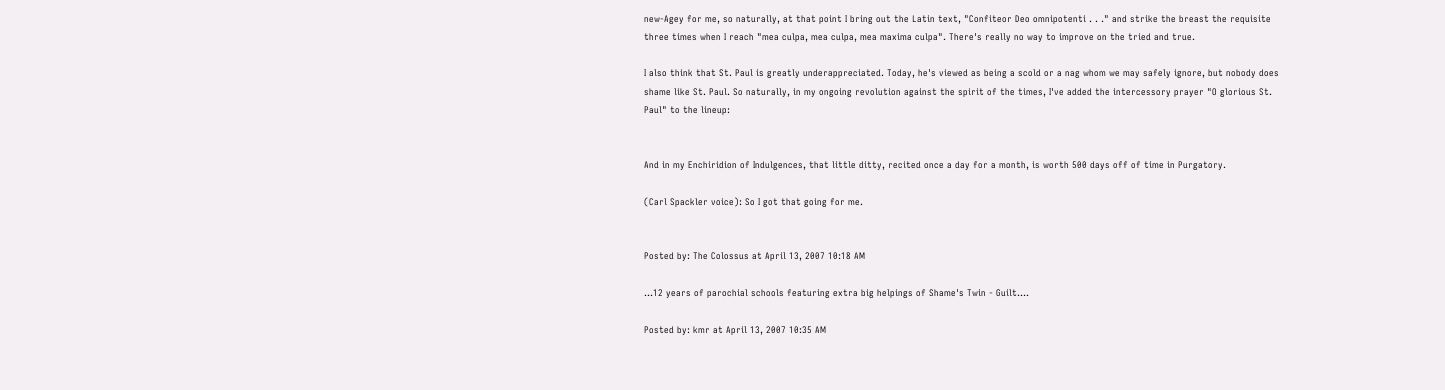new-Agey for me, so naturally, at that point I bring out the Latin text, "Confiteor Deo omnipotenti . . ." and strike the breast the requisite three times when I reach "mea culpa, mea culpa, mea maxima culpa". There's really no way to improve on the tried and true.

I also think that St. Paul is greatly underappreciated. Today, he's viewed as being a scold or a nag whom we may safely ignore, but nobody does shame like St. Paul. So naturally, in my ongoing revolution against the spirit of the times, I've added the intercessory prayer "O glorious St. Paul" to the lineup:


And in my Enchiridion of Indulgences, that little ditty, recited once a day for a month, is worth 500 days off of time in Purgatory.

(Carl Spackler voice): So I got that going for me.


Posted by: The Colossus at April 13, 2007 10:18 AM

...12 years of parochial schools featuring extra big helpings of Shame's Twin - Guilt....

Posted by: kmr at April 13, 2007 10:35 AM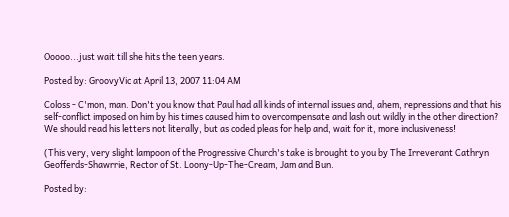Ooooo...just wait till she hits the teen years.

Posted by: GroovyVic at April 13, 2007 11:04 AM

Coloss - C'mon, man. Don't you know that Paul had all kinds of internal issues and, ahem, repressions and that his self-conflict imposed on him by his times caused him to overcompensate and lash out wildly in the other direction? We should read his letters not literally, but as coded pleas for help and, wait for it, more inclusiveness!

(This very, very slight lampoon of the Progressive Church's take is brought to you by The Irreverant Cathryn Geofferds-Shawrrie, Rector of St. Loony-Up-The-Cream, Jam and Bun.

Posted by: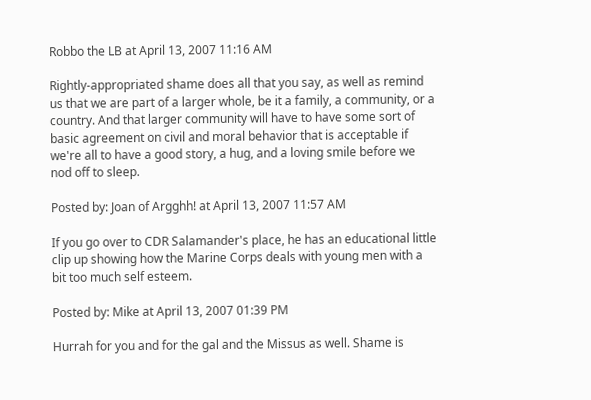Robbo the LB at April 13, 2007 11:16 AM

Rightly-appropriated shame does all that you say, as well as remind us that we are part of a larger whole, be it a family, a community, or a country. And that larger community will have to have some sort of basic agreement on civil and moral behavior that is acceptable if we're all to have a good story, a hug, and a loving smile before we nod off to sleep.

Posted by: Joan of Argghh! at April 13, 2007 11:57 AM

If you go over to CDR Salamander's place, he has an educational little clip up showing how the Marine Corps deals with young men with a bit too much self esteem.

Posted by: Mike at April 13, 2007 01:39 PM

Hurrah for you and for the gal and the Missus as well. Shame is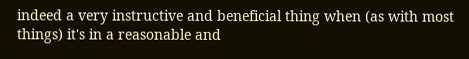indeed a very instructive and beneficial thing when (as with most things) it's in a reasonable and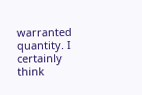warranted quantity. I certainly think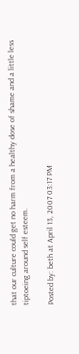that our culture could get no harm from a healthy dose of shame and a little less tiptoeing around self esteem.

Posted by: beth at April 13, 2007 03:17 PM